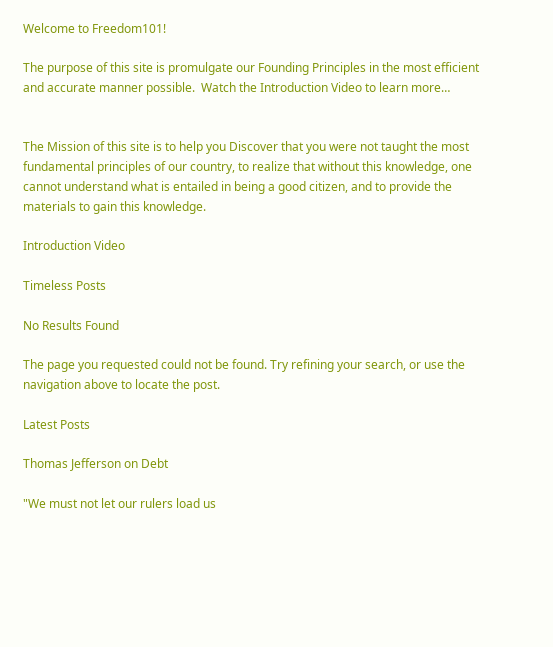Welcome to Freedom101!

The purpose of this site is promulgate our Founding Principles in the most efficient and accurate manner possible.  Watch the Introduction Video to learn more…


The Mission of this site is to help you Discover that you were not taught the most fundamental principles of our country, to realize that without this knowledge, one cannot understand what is entailed in being a good citizen, and to provide the materials to gain this knowledge.

Introduction Video

Timeless Posts

No Results Found

The page you requested could not be found. Try refining your search, or use the navigation above to locate the post.

Latest Posts

Thomas Jefferson on Debt

"We must not let our rulers load us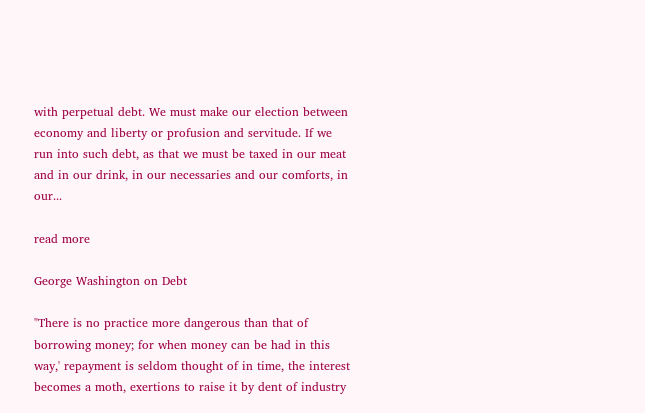with perpetual debt. We must make our election between economy and liberty or profusion and servitude. If we run into such debt, as that we must be taxed in our meat and in our drink, in our necessaries and our comforts, in our...

read more

George Washington on Debt

"There is no practice more dangerous than that of borrowing money; for when money can be had in this way,' repayment is seldom thought of in time, the interest becomes a moth, exertions to raise it by dent of industry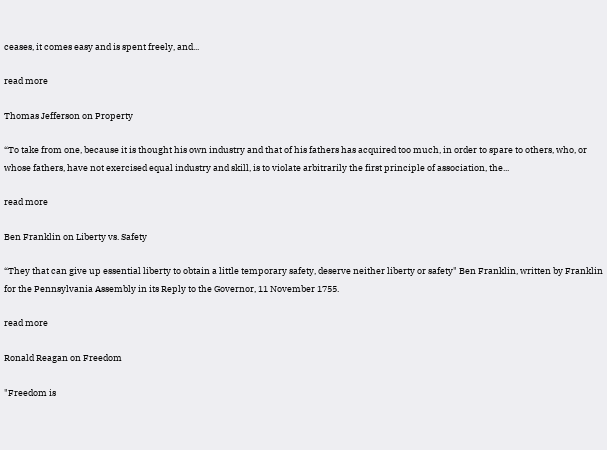ceases, it comes easy and is spent freely, and...

read more

Thomas Jefferson on Property

“To take from one, because it is thought his own industry and that of his fathers has acquired too much, in order to spare to others, who, or whose fathers, have not exercised equal industry and skill, is to violate arbitrarily the first principle of association, the...

read more

Ben Franklin on Liberty vs. Safety

“They that can give up essential liberty to obtain a little temporary safety, deserve neither liberty or safety" Ben Franklin, written by Franklin for the Pennsylvania Assembly in its Reply to the Governor, 11 November 1755.

read more

Ronald Reagan on Freedom

"Freedom is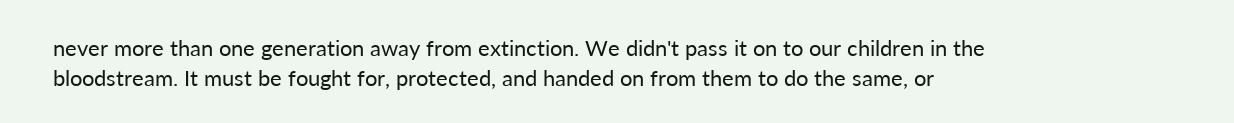never more than one generation away from extinction. We didn't pass it on to our children in the bloodstream. It must be fought for, protected, and handed on from them to do the same, or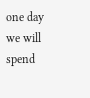one day we will spend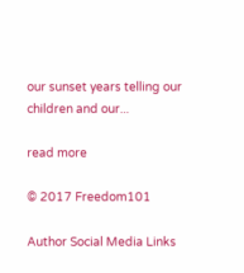our sunset years telling our children and our...

read more

© 2017 Freedom101

Author Social Media Links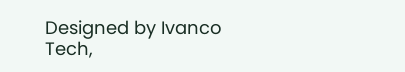Designed by Ivanco Tech,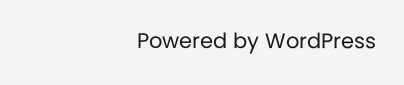Powered by WordPress